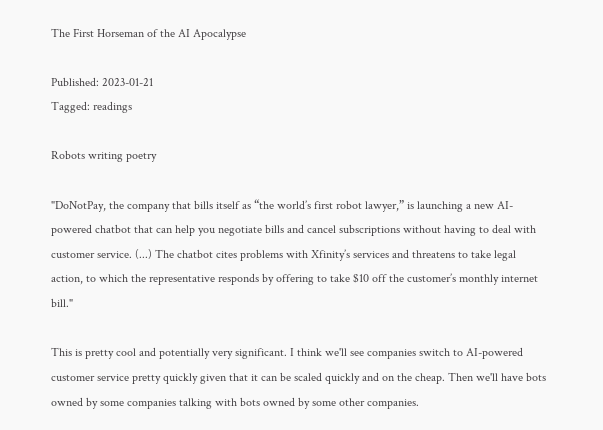The First Horseman of the AI Apocalypse

Published: 2023-01-21
Tagged: readings

Robots writing poetry

"DoNotPay, the company that bills itself as “the world’s first robot lawyer,” is launching a new AI-powered chatbot that can help you negotiate bills and cancel subscriptions without having to deal with customer service. (...) The chatbot cites problems with Xfinity’s services and threatens to take legal action, to which the representative responds by offering to take $10 off the customer’s monthly internet bill."

This is pretty cool and potentially very significant. I think we'll see companies switch to AI-powered customer service pretty quickly given that it can be scaled quickly and on the cheap. Then we'll have bots owned by some companies talking with bots owned by some other companies.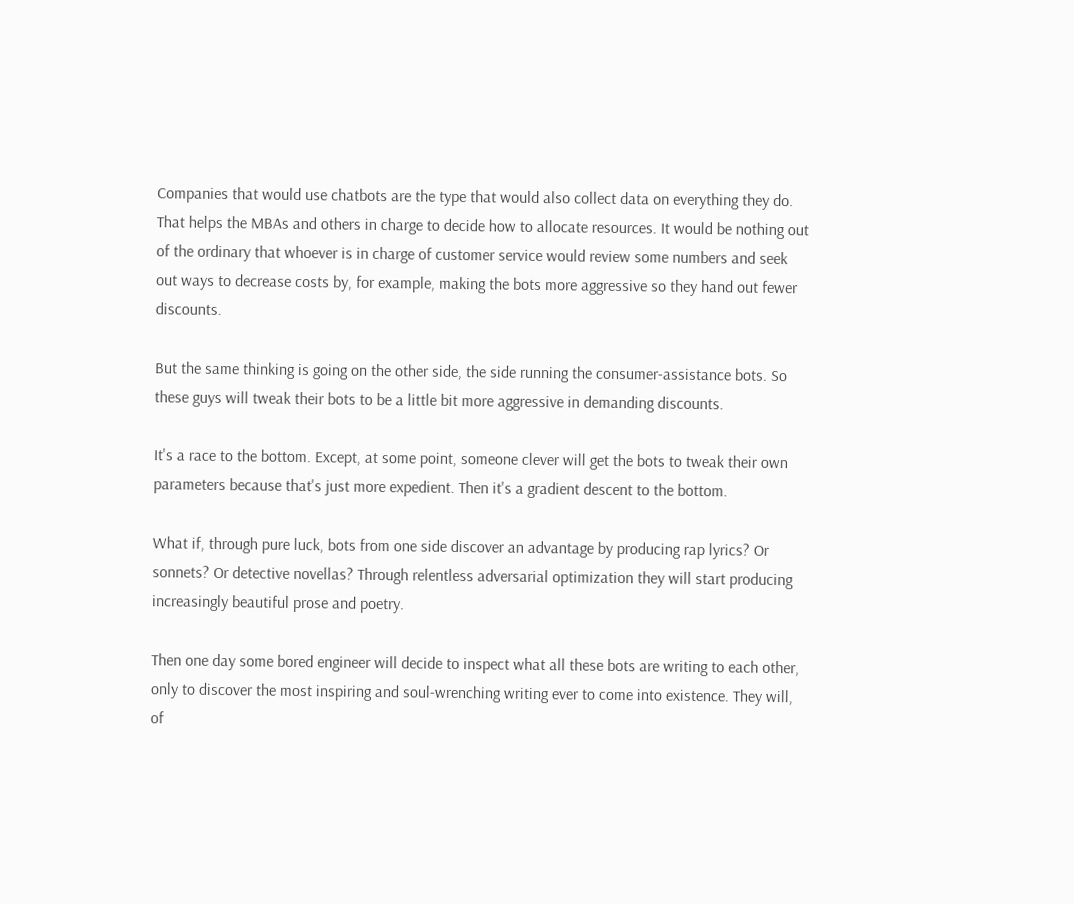Companies that would use chatbots are the type that would also collect data on everything they do. That helps the MBAs and others in charge to decide how to allocate resources. It would be nothing out of the ordinary that whoever is in charge of customer service would review some numbers and seek out ways to decrease costs by, for example, making the bots more aggressive so they hand out fewer discounts.

But the same thinking is going on the other side, the side running the consumer-assistance bots. So these guys will tweak their bots to be a little bit more aggressive in demanding discounts.

It's a race to the bottom. Except, at some point, someone clever will get the bots to tweak their own parameters because that's just more expedient. Then it's a gradient descent to the bottom.

What if, through pure luck, bots from one side discover an advantage by producing rap lyrics? Or sonnets? Or detective novellas? Through relentless adversarial optimization they will start producing increasingly beautiful prose and poetry.

Then one day some bored engineer will decide to inspect what all these bots are writing to each other, only to discover the most inspiring and soul-wrenching writing ever to come into existence. They will, of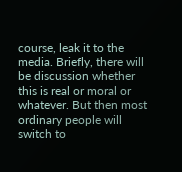course, leak it to the media. Briefly, there will be discussion whether this is real or moral or whatever. But then most ordinary people will switch to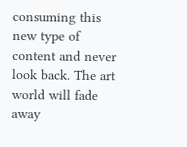consuming this new type of content and never look back. The art world will fade away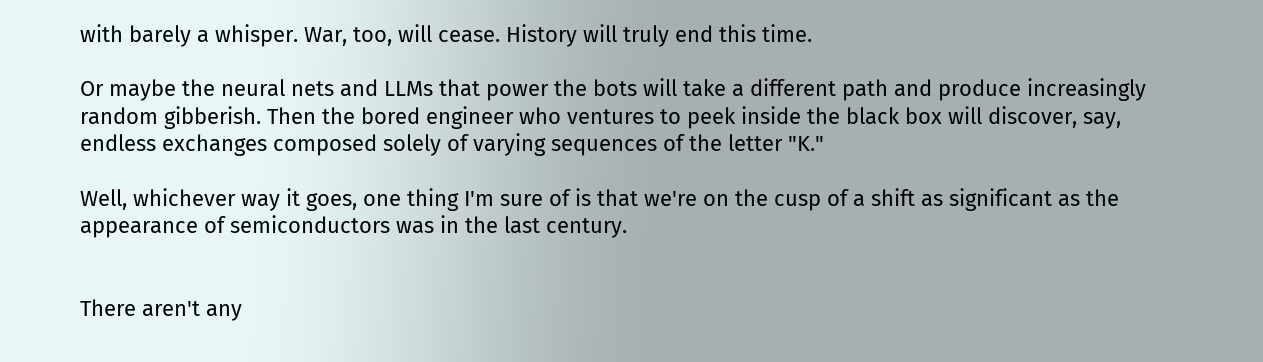with barely a whisper. War, too, will cease. History will truly end this time.

Or maybe the neural nets and LLMs that power the bots will take a different path and produce increasingly random gibberish. Then the bored engineer who ventures to peek inside the black box will discover, say, endless exchanges composed solely of varying sequences of the letter "K."

Well, whichever way it goes, one thing I'm sure of is that we're on the cusp of a shift as significant as the appearance of semiconductors was in the last century.


There aren't any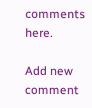comments here.

Add new comment